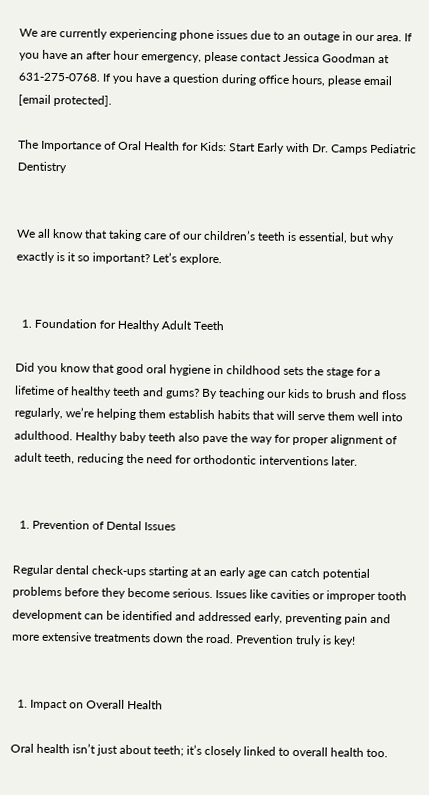We are currently experiencing phone issues due to an outage in our area. If you have an after hour emergency, please contact Jessica Goodman at 631-275-0768. If you have a question during office hours, please email [email protected].

The Importance of Oral Health for Kids: Start Early with Dr. Camps Pediatric Dentistry


We all know that taking care of our children’s teeth is essential, but why exactly is it so important? Let’s explore.


  1. Foundation for Healthy Adult Teeth

Did you know that good oral hygiene in childhood sets the stage for a lifetime of healthy teeth and gums? By teaching our kids to brush and floss regularly, we’re helping them establish habits that will serve them well into adulthood. Healthy baby teeth also pave the way for proper alignment of adult teeth, reducing the need for orthodontic interventions later.


  1. Prevention of Dental Issues

Regular dental check-ups starting at an early age can catch potential problems before they become serious. Issues like cavities or improper tooth development can be identified and addressed early, preventing pain and more extensive treatments down the road. Prevention truly is key!


  1. Impact on Overall Health

Oral health isn’t just about teeth; it’s closely linked to overall health too.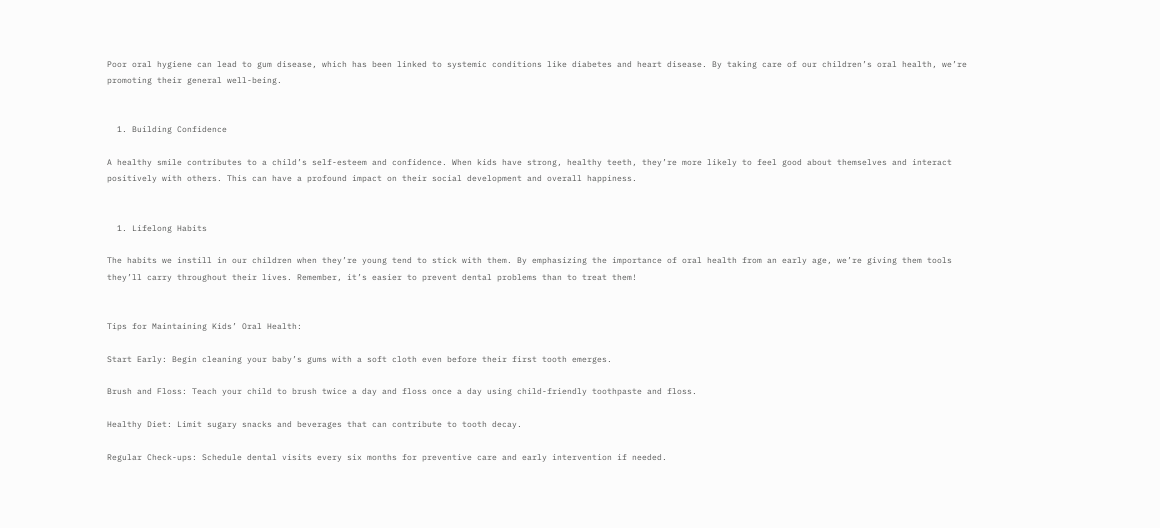Poor oral hygiene can lead to gum disease, which has been linked to systemic conditions like diabetes and heart disease. By taking care of our children’s oral health, we’re promoting their general well-being.


  1. Building Confidence

A healthy smile contributes to a child’s self-esteem and confidence. When kids have strong, healthy teeth, they’re more likely to feel good about themselves and interact positively with others. This can have a profound impact on their social development and overall happiness.


  1. Lifelong Habits

The habits we instill in our children when they’re young tend to stick with them. By emphasizing the importance of oral health from an early age, we’re giving them tools they’ll carry throughout their lives. Remember, it’s easier to prevent dental problems than to treat them!


Tips for Maintaining Kids’ Oral Health:

Start Early: Begin cleaning your baby’s gums with a soft cloth even before their first tooth emerges.

Brush and Floss: Teach your child to brush twice a day and floss once a day using child-friendly toothpaste and floss.

Healthy Diet: Limit sugary snacks and beverages that can contribute to tooth decay.

Regular Check-ups: Schedule dental visits every six months for preventive care and early intervention if needed.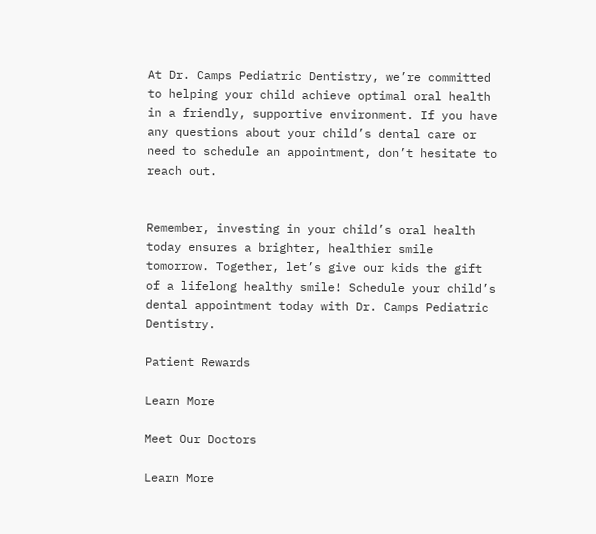At Dr. Camps Pediatric Dentistry, we’re committed to helping your child achieve optimal oral health in a friendly, supportive environment. If you have any questions about your child’s dental care or need to schedule an appointment, don’t hesitate to reach out.


Remember, investing in your child’s oral health today ensures a brighter, healthier smile tomorrow. Together, let’s give our kids the gift of a lifelong healthy smile! Schedule your child’s dental appointment today with Dr. Camps Pediatric Dentistry.

Patient Rewards

Learn More

Meet Our Doctors

Learn More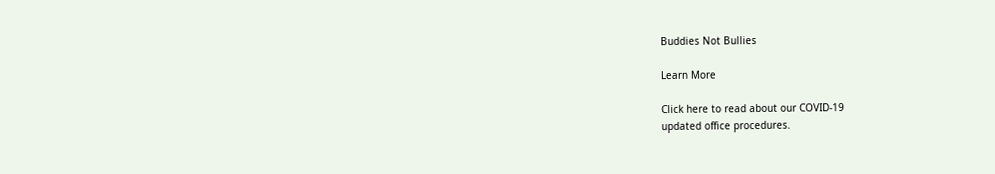Buddies Not Bullies

Learn More

Click here to read about our COVID-19
updated office procedures.